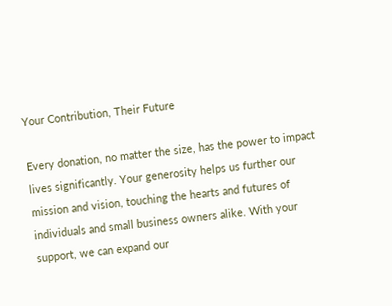Your Contribution, Their Future

Every donation, no matter the size, has the power to impact lives significantly. Your generosity helps us further our mission and vision, touching the hearts and futures of individuals and small business owners alike. With your support, we can expand our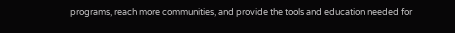programs, reach more communities, and provide the tools and education needed for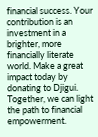financial success. Your contribution is an investment in a brighter, more financially literate world. Make a great impact today by donating to Djigui. Together, we can light the path to financial empowerment.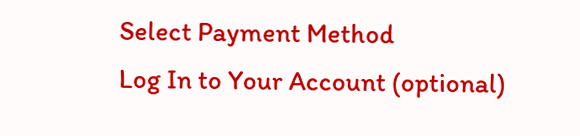Select Payment Method
Log In to Your Account (optional)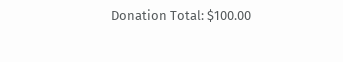Donation Total: $100.00